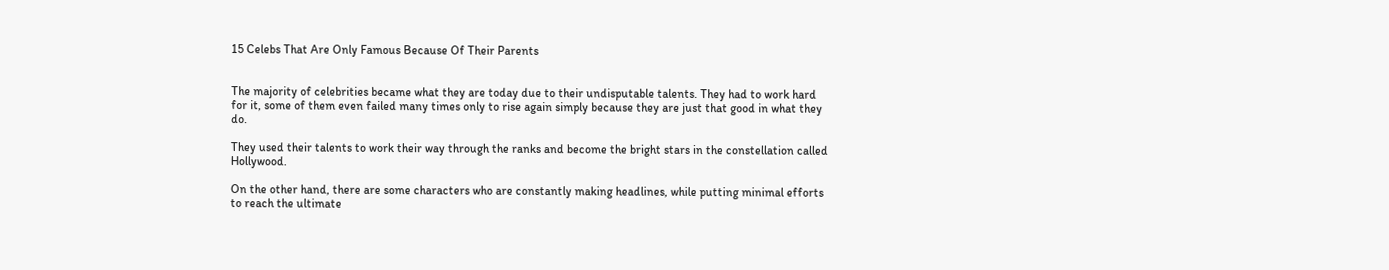15 Celebs That Are Only Famous Because Of Their Parents


The majority of celebrities became what they are today due to their undisputable talents. They had to work hard for it, some of them even failed many times only to rise again simply because they are just that good in what they do.

They used their talents to work their way through the ranks and become the bright stars in the constellation called Hollywood.

On the other hand, there are some characters who are constantly making headlines, while putting minimal efforts to reach the ultimate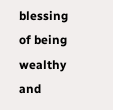blessing of being wealthy and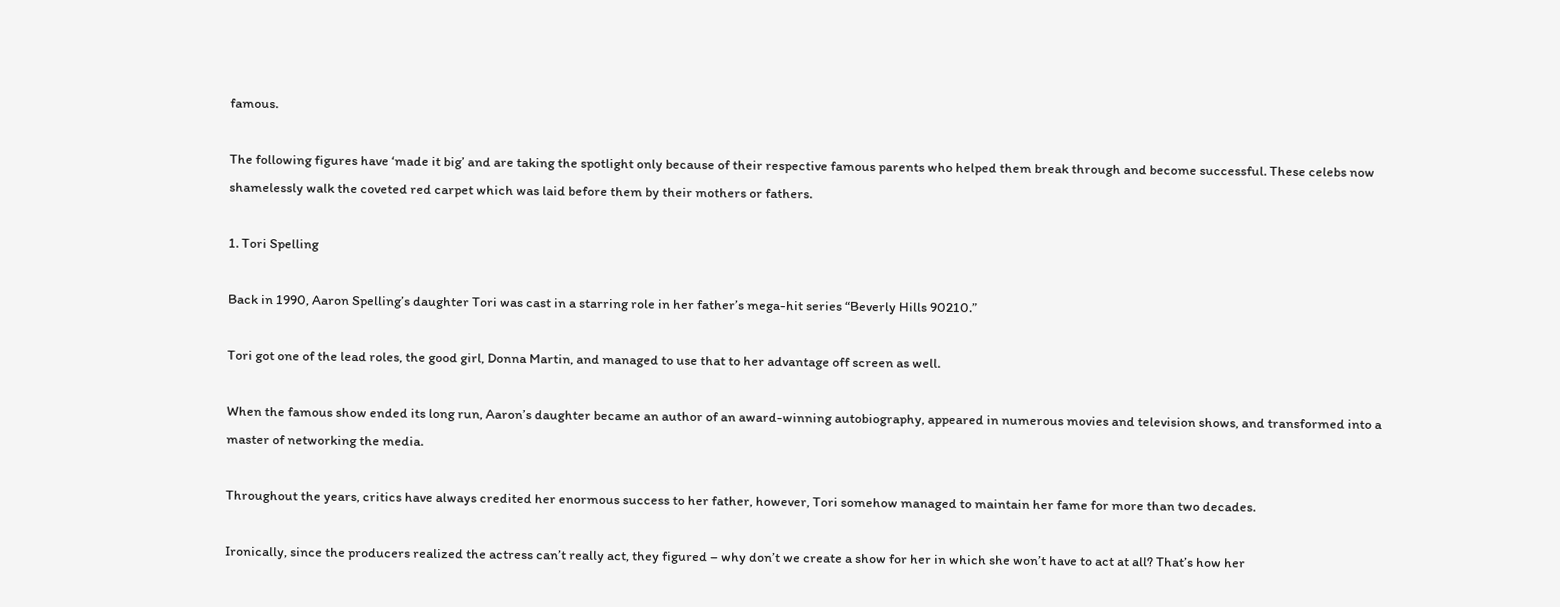famous.

The following figures have ‘made it big’ and are taking the spotlight only because of their respective famous parents who helped them break through and become successful. These celebs now shamelessly walk the coveted red carpet which was laid before them by their mothers or fathers.

1. Tori Spelling

Back in 1990, Aaron Spelling’s daughter Tori was cast in a starring role in her father’s mega-hit series “Beverly Hills 90210.”

Tori got one of the lead roles, the good girl, Donna Martin, and managed to use that to her advantage off screen as well.

When the famous show ended its long run, Aaron’s daughter became an author of an award-winning autobiography, appeared in numerous movies and television shows, and transformed into a master of networking the media.

Throughout the years, critics have always credited her enormous success to her father, however, Tori somehow managed to maintain her fame for more than two decades.

Ironically, since the producers realized the actress can’t really act, they figured – why don’t we create a show for her in which she won’t have to act at all? That’s how her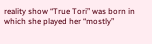reality show “True Tori” was born in which she played her “mostly”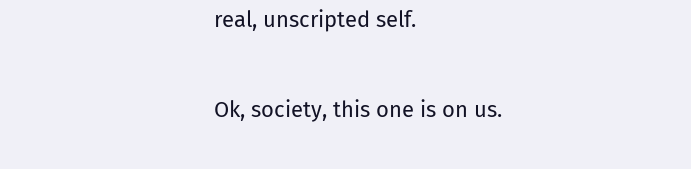real, unscripted self.

Ok, society, this one is on us.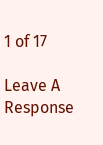1 of 17

Leave A Response